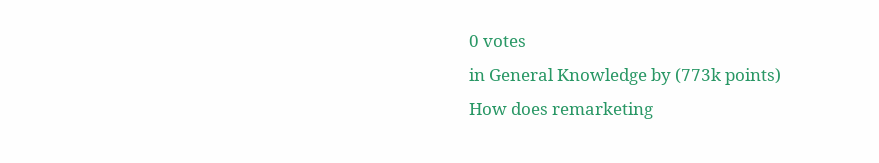0 votes
in General Knowledge by (773k points)
How does remarketing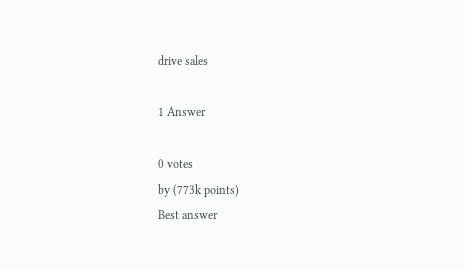drive sales

1 Answer

0 votes
by (773k points)
Best answer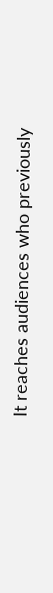It reaches audiences who previously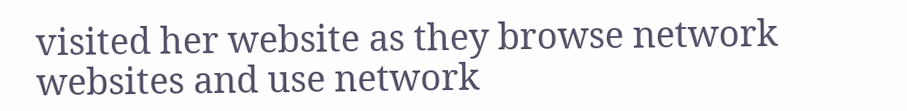visited her website as they browse network websites and use network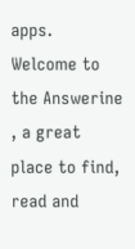apps.
Welcome to the Answerine , a great place to find, read and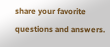share your favorite questions and answers.